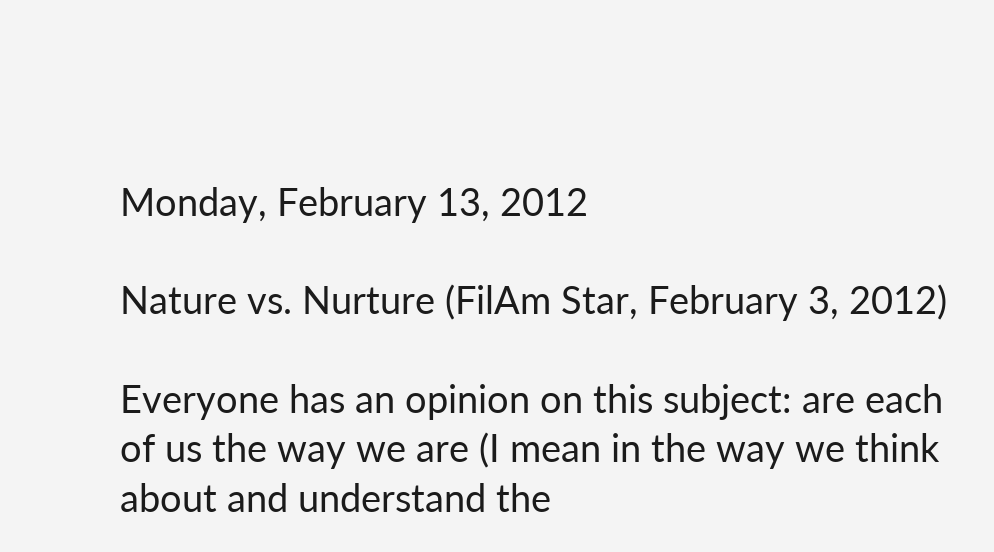Monday, February 13, 2012

Nature vs. Nurture (FilAm Star, February 3, 2012)

Everyone has an opinion on this subject: are each of us the way we are (I mean in the way we think about and understand the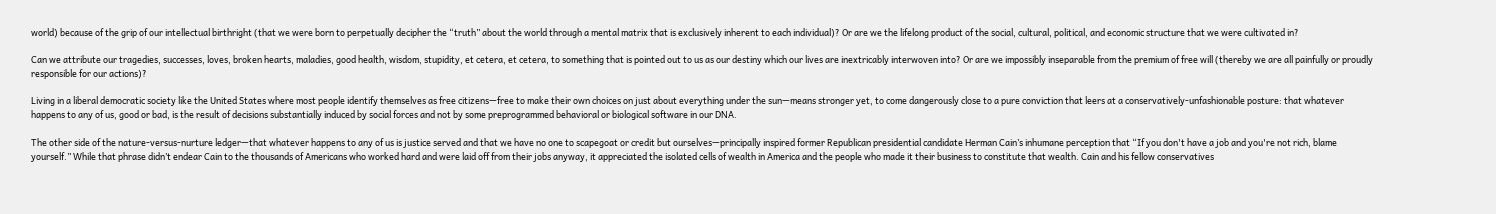world) because of the grip of our intellectual birthright (that we were born to perpetually decipher the “truth” about the world through a mental matrix that is exclusively inherent to each individual)? Or are we the lifelong product of the social, cultural, political, and economic structure that we were cultivated in?

Can we attribute our tragedies, successes, loves, broken hearts, maladies, good health, wisdom, stupidity, et cetera, et cetera, to something that is pointed out to us as our destiny which our lives are inextricably interwoven into? Or are we impossibly inseparable from the premium of free will (thereby we are all painfully or proudly responsible for our actions)?

Living in a liberal democratic society like the United States where most people identify themselves as free citizens—free to make their own choices on just about everything under the sun—means stronger yet, to come dangerously close to a pure conviction that leers at a conservatively-unfashionable posture: that whatever happens to any of us, good or bad, is the result of decisions substantially induced by social forces and not by some preprogrammed behavioral or biological software in our DNA.

The other side of the nature-versus-nurture ledger—that whatever happens to any of us is justice served and that we have no one to scapegoat or credit but ourselves—principally inspired former Republican presidential candidate Herman Cain’s inhumane perception that “If you don't have a job and you're not rich, blame yourself.” While that phrase didn’t endear Cain to the thousands of Americans who worked hard and were laid off from their jobs anyway, it appreciated the isolated cells of wealth in America and the people who made it their business to constitute that wealth. Cain and his fellow conservatives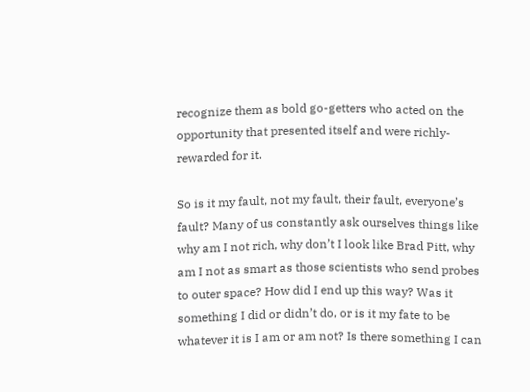recognize them as bold go-getters who acted on the opportunity that presented itself and were richly-rewarded for it.

So is it my fault, not my fault, their fault, everyone’s fault? Many of us constantly ask ourselves things like why am I not rich, why don’t I look like Brad Pitt, why am I not as smart as those scientists who send probes to outer space? How did I end up this way? Was it something I did or didn’t do, or is it my fate to be whatever it is I am or am not? Is there something I can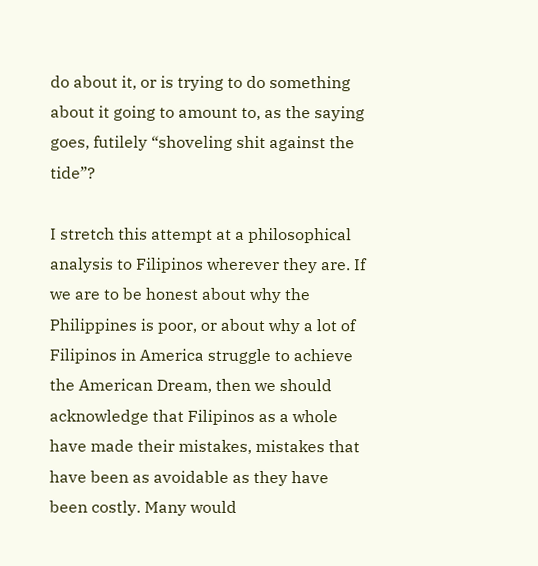do about it, or is trying to do something about it going to amount to, as the saying goes, futilely “shoveling shit against the tide”?

I stretch this attempt at a philosophical analysis to Filipinos wherever they are. If we are to be honest about why the Philippines is poor, or about why a lot of Filipinos in America struggle to achieve the American Dream, then we should acknowledge that Filipinos as a whole have made their mistakes, mistakes that have been as avoidable as they have been costly. Many would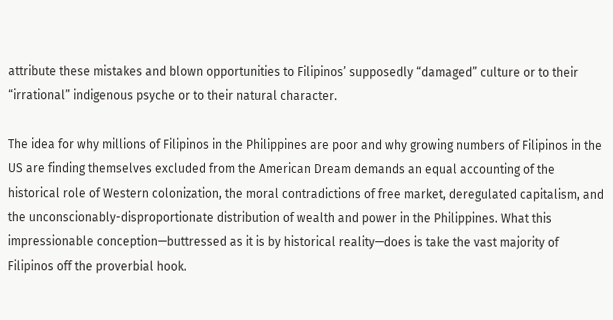attribute these mistakes and blown opportunities to Filipinos’ supposedly “damaged” culture or to their “irrational” indigenous psyche or to their natural character.

The idea for why millions of Filipinos in the Philippines are poor and why growing numbers of Filipinos in the US are finding themselves excluded from the American Dream demands an equal accounting of the historical role of Western colonization, the moral contradictions of free market, deregulated capitalism, and the unconscionably-disproportionate distribution of wealth and power in the Philippines. What this impressionable conception—buttressed as it is by historical reality—does is take the vast majority of Filipinos off the proverbial hook.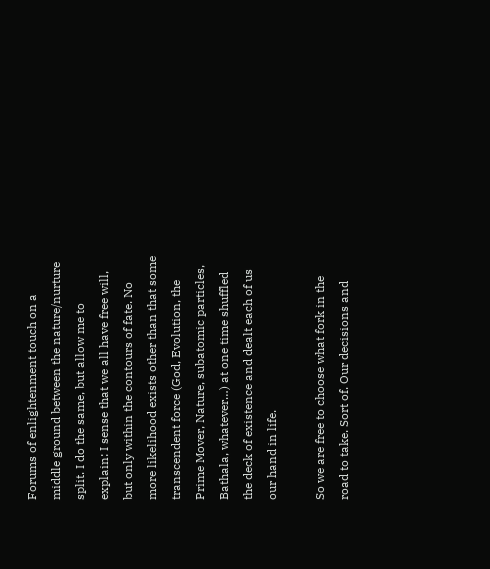Forums of enlightenment touch on a middle ground between the nature/nurture split. I do the same, but allow me to explain: I sense that we all have free will, but only within the contours of fate. No more likelihood exists other than that some transcendent force (God, Evolution, the Prime Mover, Nature, subatomic particles, Bathala, whatever…) at one time shuffled the deck of existence and dealt each of us our hand in life.

So we are free to choose what fork in the road to take. Sort of. Our decisions and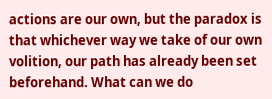actions are our own, but the paradox is that whichever way we take of our own volition, our path has already been set beforehand. What can we do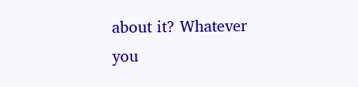about it? Whatever you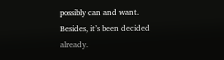possibly can and want. Besides, it’s been decided already.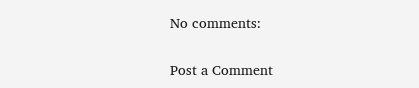No comments:

Post a Comment